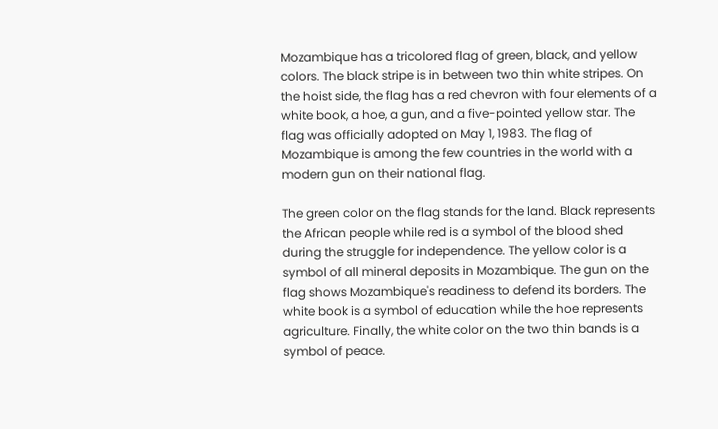Mozambique has a tricolored flag of green, black, and yellow colors. The black stripe is in between two thin white stripes. On the hoist side, the flag has a red chevron with four elements of a white book, a hoe, a gun, and a five-pointed yellow star. The flag was officially adopted on May 1, 1983. The flag of Mozambique is among the few countries in the world with a modern gun on their national flag.

The green color on the flag stands for the land. Black represents the African people while red is a symbol of the blood shed during the struggle for independence. The yellow color is a symbol of all mineral deposits in Mozambique. The gun on the flag shows Mozambique's readiness to defend its borders. The white book is a symbol of education while the hoe represents agriculture. Finally, the white color on the two thin bands is a symbol of peace.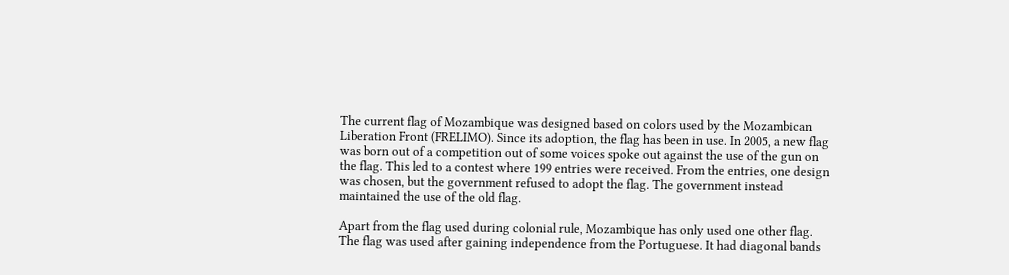The current flag of Mozambique was designed based on colors used by the Mozambican Liberation Front (FRELIMO). Since its adoption, the flag has been in use. In 2005, a new flag was born out of a competition out of some voices spoke out against the use of the gun on the flag. This led to a contest where 199 entries were received. From the entries, one design was chosen, but the government refused to adopt the flag. The government instead maintained the use of the old flag.

Apart from the flag used during colonial rule, Mozambique has only used one other flag. The flag was used after gaining independence from the Portuguese. It had diagonal bands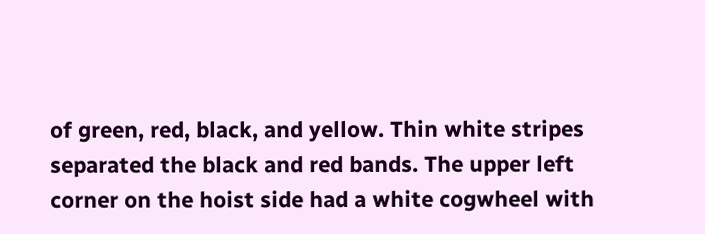of green, red, black, and yellow. Thin white stripes separated the black and red bands. The upper left corner on the hoist side had a white cogwheel with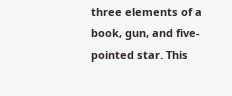three elements of a book, gun, and five-pointed star. This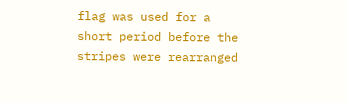flag was used for a short period before the stripes were rearranged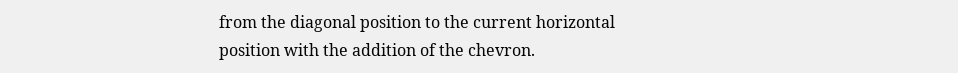from the diagonal position to the current horizontal position with the addition of the chevron.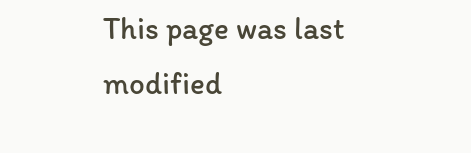This page was last modified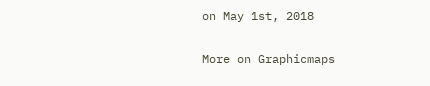on May 1st, 2018

More on Graphicmaps